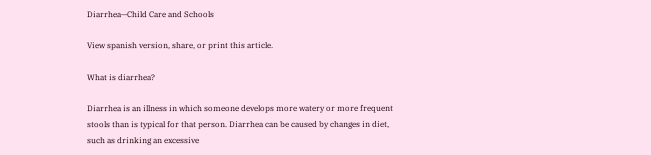Diarrhea—Child Care and Schools

View spanish version, share, or print this article.

What is diarrhea?

Diarrhea is an illness in which someone develops more watery or more frequent stools than is typical for that person. Diarrhea can be caused by changes in diet, such as drinking an excessive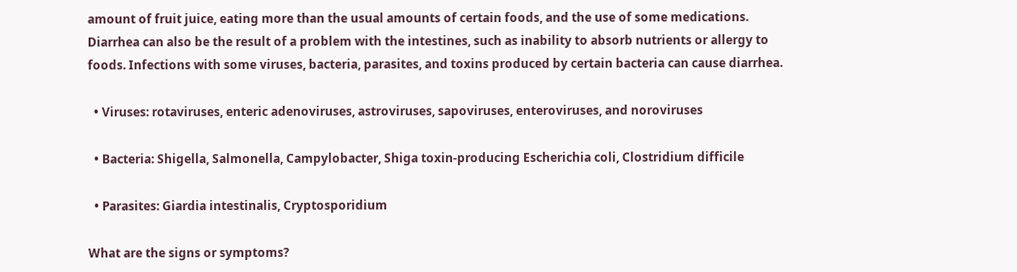amount of fruit juice, eating more than the usual amounts of certain foods, and the use of some medications. Diarrhea can also be the result of a problem with the intestines, such as inability to absorb nutrients or allergy to foods. Infections with some viruses, bacteria, parasites, and toxins produced by certain bacteria can cause diarrhea.

  • Viruses: rotaviruses, enteric adenoviruses, astroviruses, sapoviruses, enteroviruses, and noroviruses

  • Bacteria: Shigella, Salmonella, Campylobacter, Shiga toxin-producing Escherichia coli, Clostridium difficile

  • Parasites: Giardia intestinalis, Cryptosporidium

What are the signs or symptoms?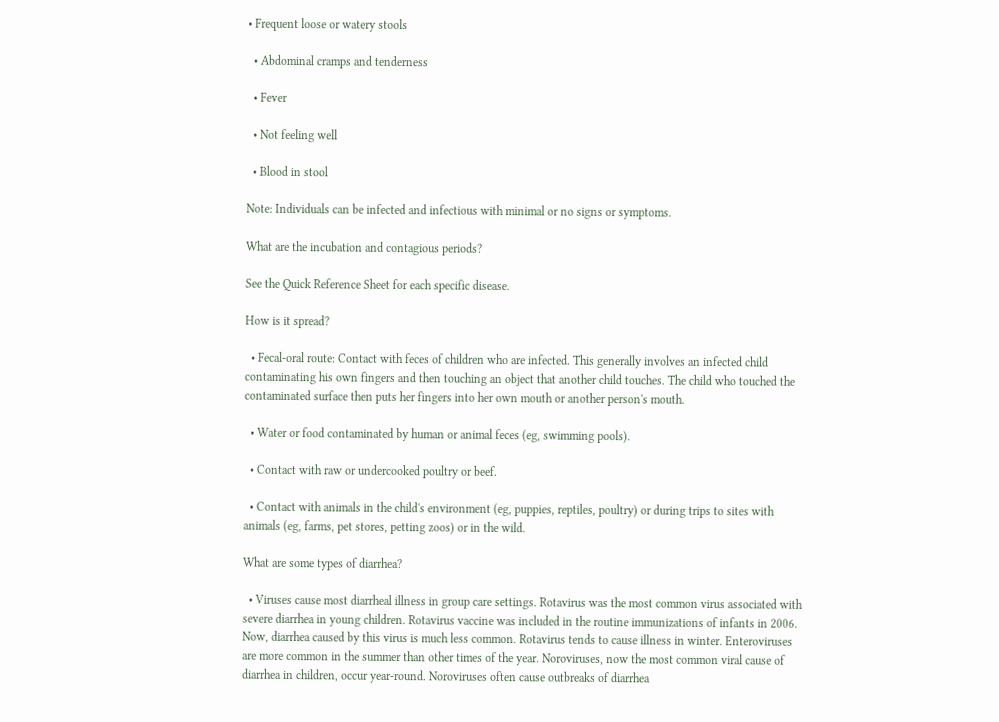• Frequent loose or watery stools

  • Abdominal cramps and tenderness

  • Fever

  • Not feeling well

  • Blood in stool

Note: Individuals can be infected and infectious with minimal or no signs or symptoms.

What are the incubation and contagious periods?

See the Quick Reference Sheet for each specific disease.

How is it spread?

  • Fecal-oral route: Contact with feces of children who are infected. This generally involves an infected child contaminating his own fingers and then touching an object that another child touches. The child who touched the contaminated surface then puts her fingers into her own mouth or another person's mouth.

  • Water or food contaminated by human or animal feces (eg, swimming pools).

  • Contact with raw or undercooked poultry or beef.

  • Contact with animals in the child's environment (eg, puppies, reptiles, poultry) or during trips to sites with animals (eg, farms, pet stores, petting zoos) or in the wild.

What are some types of diarrhea?

  • Viruses cause most diarrheal illness in group care settings. Rotavirus was the most common virus associated with severe diarrhea in young children. Rotavirus vaccine was included in the routine immunizations of infants in 2006. Now, diarrhea caused by this virus is much less common. Rotavirus tends to cause illness in winter. Enteroviruses are more common in the summer than other times of the year. Noroviruses, now the most common viral cause of diarrhea in children, occur year-round. Noroviruses often cause outbreaks of diarrhea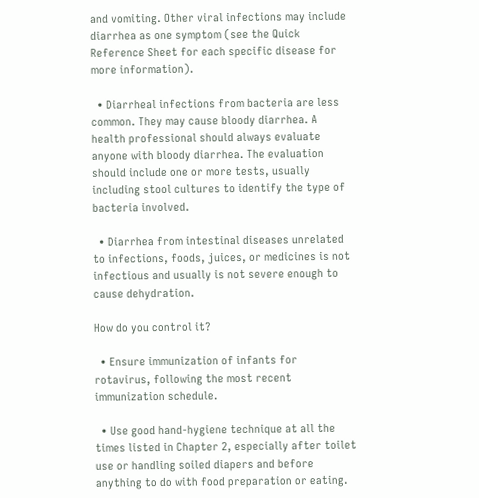and vomiting. Other viral infections may include diarrhea as one symptom (see the Quick Reference Sheet for each specific disease for more information).

  • Diarrheal infections from bacteria are less common. They may cause bloody diarrhea. A health professional should always evaluate anyone with bloody diarrhea. The evaluation should include one or more tests, usually including stool cultures to identify the type of bacteria involved.

  • Diarrhea from intestinal diseases unrelated to infections, foods, juices, or medicines is not infectious and usually is not severe enough to cause dehydration.

How do you control it?

  • Ensure immunization of infants for rotavirus, following the most recent immunization schedule.

  • Use good hand-hygiene technique at all the times listed in Chapter 2, especially after toilet use or handling soiled diapers and before anything to do with food preparation or eating.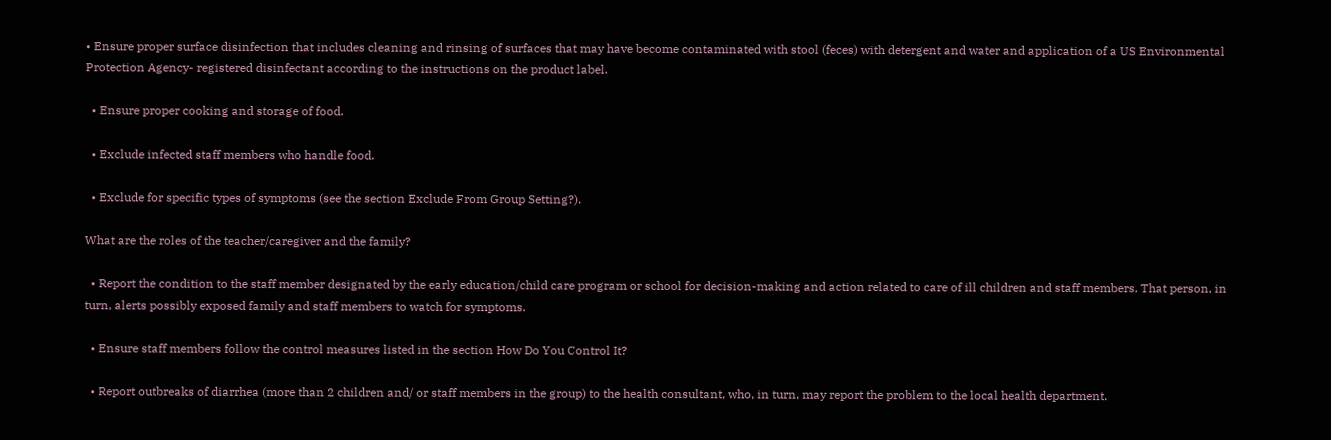• Ensure proper surface disinfection that includes cleaning and rinsing of surfaces that may have become contaminated with stool (feces) with detergent and water and application of a US Environmental Protection Agency- registered disinfectant according to the instructions on the product label.

  • Ensure proper cooking and storage of food.

  • Exclude infected staff members who handle food.

  • Exclude for specific types of symptoms (see the section Exclude From Group Setting?).

What are the roles of the teacher/caregiver and the family?

  • Report the condition to the staff member designated by the early education/child care program or school for decision-making and action related to care of ill children and staff members. That person, in turn, alerts possibly exposed family and staff members to watch for symptoms.

  • Ensure staff members follow the control measures listed in the section How Do You Control It?

  • Report outbreaks of diarrhea (more than 2 children and/ or staff members in the group) to the health consultant, who, in turn, may report the problem to the local health department.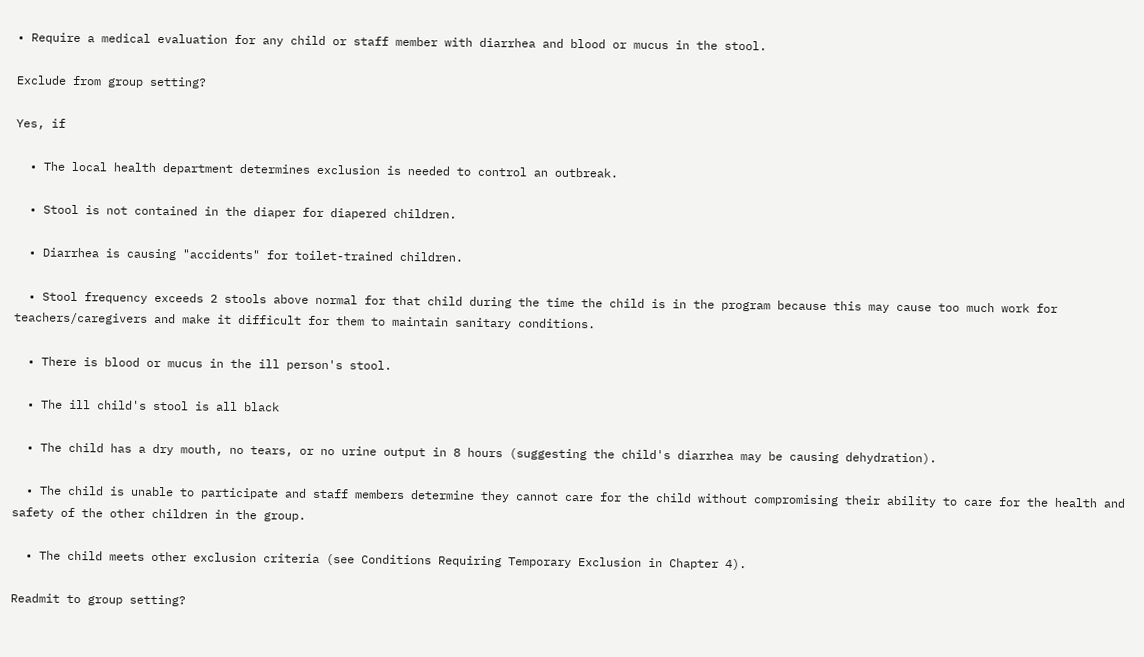• Require a medical evaluation for any child or staff member with diarrhea and blood or mucus in the stool.

Exclude from group setting?

Yes, if

  • The local health department determines exclusion is needed to control an outbreak.

  • Stool is not contained in the diaper for diapered children.

  • Diarrhea is causing "accidents" for toilet-trained children.

  • Stool frequency exceeds 2 stools above normal for that child during the time the child is in the program because this may cause too much work for teachers/caregivers and make it difficult for them to maintain sanitary conditions.

  • There is blood or mucus in the ill person's stool.

  • The ill child's stool is all black

  • The child has a dry mouth, no tears, or no urine output in 8 hours (suggesting the child's diarrhea may be causing dehydration).

  • The child is unable to participate and staff members determine they cannot care for the child without compromising their ability to care for the health and safety of the other children in the group.

  • The child meets other exclusion criteria (see Conditions Requiring Temporary Exclusion in Chapter 4).

Readmit to group setting?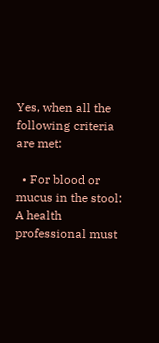Yes, when all the following criteria are met:

  • For blood or mucus in the stool: A health professional must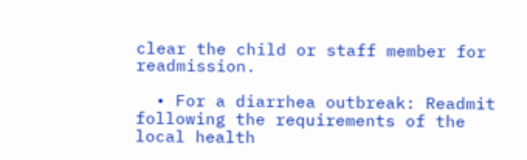clear the child or staff member for readmission.

  • For a diarrhea outbreak: Readmit following the requirements of the local health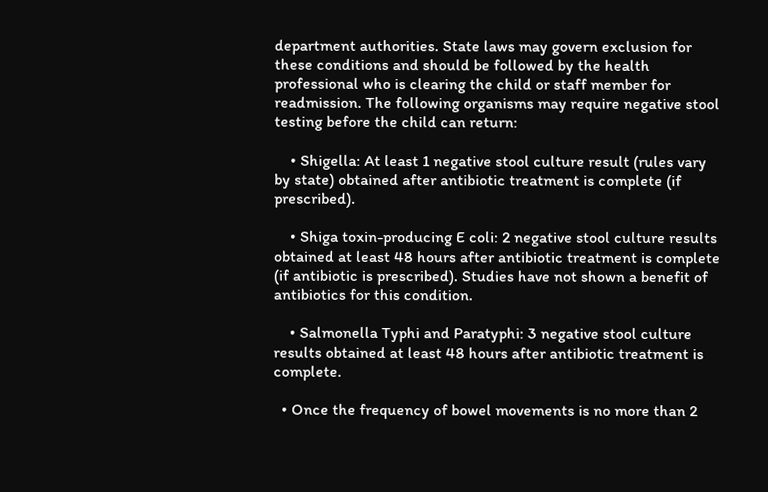department authorities. State laws may govern exclusion for these conditions and should be followed by the health professional who is clearing the child or staff member for readmission. The following organisms may require negative stool testing before the child can return:

    • Shigella: At least 1 negative stool culture result (rules vary by state) obtained after antibiotic treatment is complete (if prescribed).

    • Shiga toxin-producing E coli: 2 negative stool culture results obtained at least 48 hours after antibiotic treatment is complete (if antibiotic is prescribed). Studies have not shown a benefit of antibiotics for this condition.

    • Salmonella Typhi and Paratyphi: 3 negative stool culture results obtained at least 48 hours after antibiotic treatment is complete.

  • Once the frequency of bowel movements is no more than 2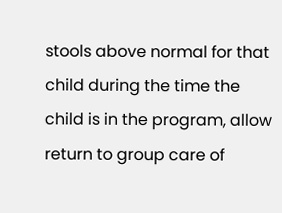stools above normal for that child during the time the child is in the program, allow return to group care of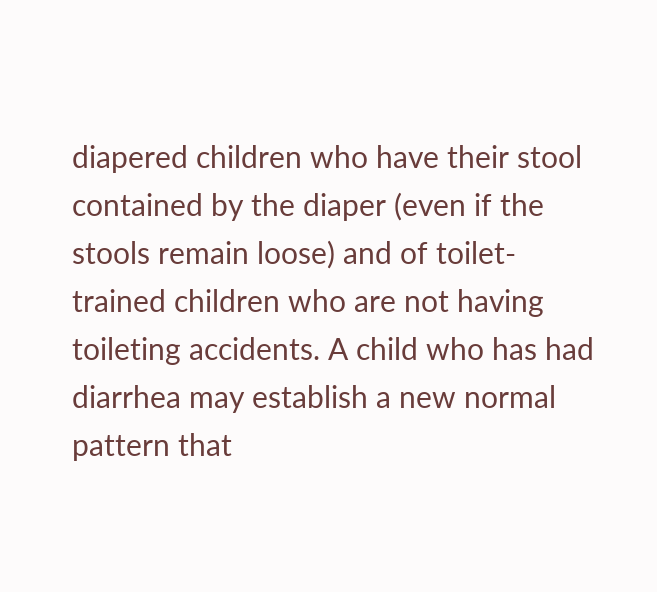diapered children who have their stool contained by the diaper (even if the stools remain loose) and of toilet-trained children who are not having toileting accidents. A child who has had diarrhea may establish a new normal pattern that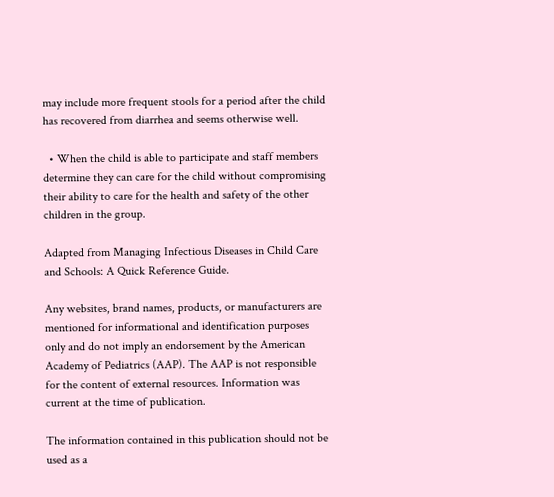may include more frequent stools for a period after the child has recovered from diarrhea and seems otherwise well.

  • When the child is able to participate and staff members determine they can care for the child without compromising their ability to care for the health and safety of the other children in the group.

Adapted from Managing Infectious Diseases in Child Care and Schools: A Quick Reference Guide.

Any websites, brand names, products, or manufacturers are mentioned for informational and identification purposes only and do not imply an endorsement by the American Academy of Pediatrics (AAP). The AAP is not responsible for the content of external resources. Information was current at the time of publication.

The information contained in this publication should not be used as a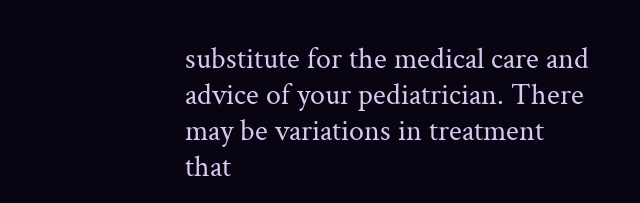substitute for the medical care and advice of your pediatrician. There may be variations in treatment that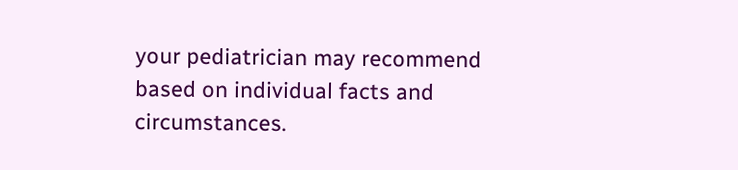your pediatrician may recommend based on individual facts and circumstances.